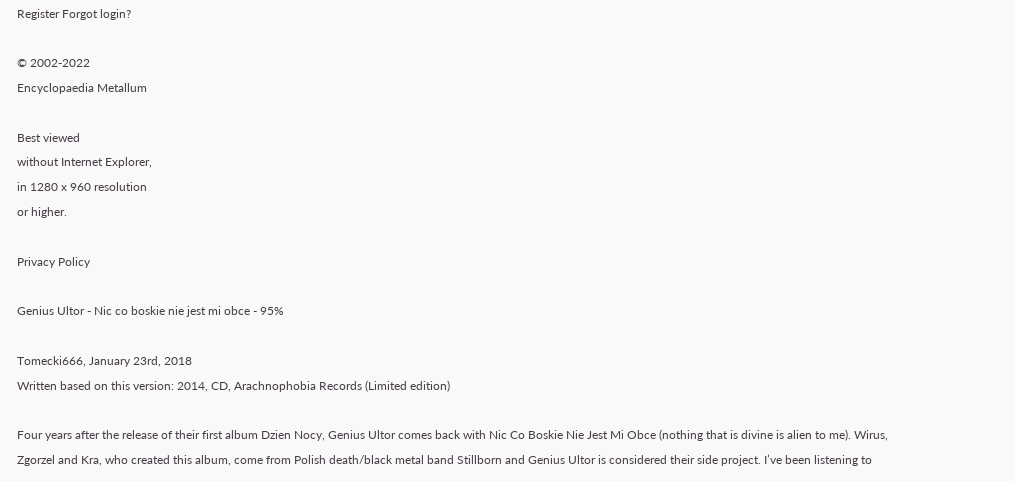Register Forgot login?

© 2002-2022
Encyclopaedia Metallum

Best viewed
without Internet Explorer,
in 1280 x 960 resolution
or higher.

Privacy Policy

Genius Ultor - Nic co boskie nie jest mi obce - 95%

Tomecki666, January 23rd, 2018
Written based on this version: 2014, CD, Arachnophobia Records (Limited edition)

Four years after the release of their first album Dzien Nocy, Genius Ultor comes back with Nic Co Boskie Nie Jest Mi Obce (nothing that is divine is alien to me). Wirus, Zgorzel and Kra, who created this album, come from Polish death/black metal band Stillborn and Genius Ultor is considered their side project. I’ve been listening to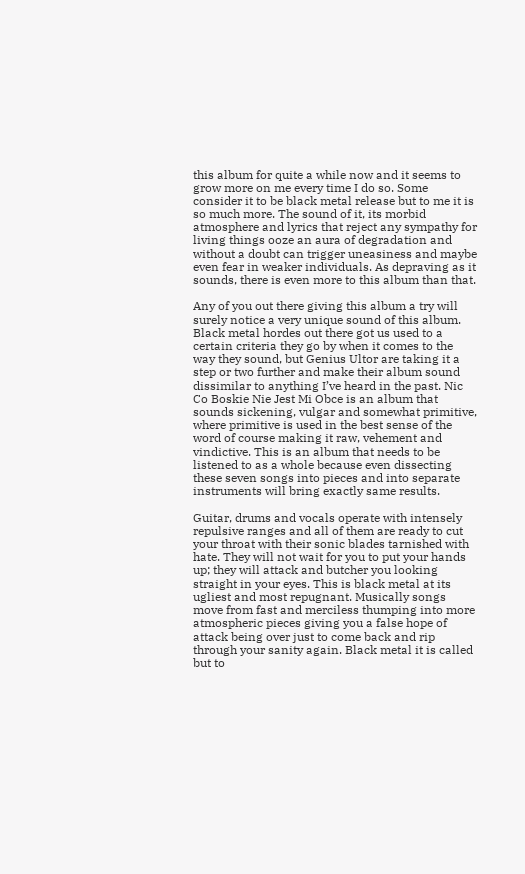this album for quite a while now and it seems to grow more on me every time I do so. Some consider it to be black metal release but to me it is so much more. The sound of it, its morbid atmosphere and lyrics that reject any sympathy for living things ooze an aura of degradation and without a doubt can trigger uneasiness and maybe even fear in weaker individuals. As depraving as it sounds, there is even more to this album than that.

Any of you out there giving this album a try will surely notice a very unique sound of this album. Black metal hordes out there got us used to a certain criteria they go by when it comes to the way they sound, but Genius Ultor are taking it a step or two further and make their album sound dissimilar to anything I’ve heard in the past. Nic Co Boskie Nie Jest Mi Obce is an album that sounds sickening, vulgar and somewhat primitive, where primitive is used in the best sense of the word of course making it raw, vehement and vindictive. This is an album that needs to be listened to as a whole because even dissecting these seven songs into pieces and into separate instruments will bring exactly same results.

Guitar, drums and vocals operate with intensely repulsive ranges and all of them are ready to cut your throat with their sonic blades tarnished with hate. They will not wait for you to put your hands up; they will attack and butcher you looking straight in your eyes. This is black metal at its ugliest and most repugnant. Musically songs move from fast and merciless thumping into more atmospheric pieces giving you a false hope of attack being over just to come back and rip through your sanity again. Black metal it is called but to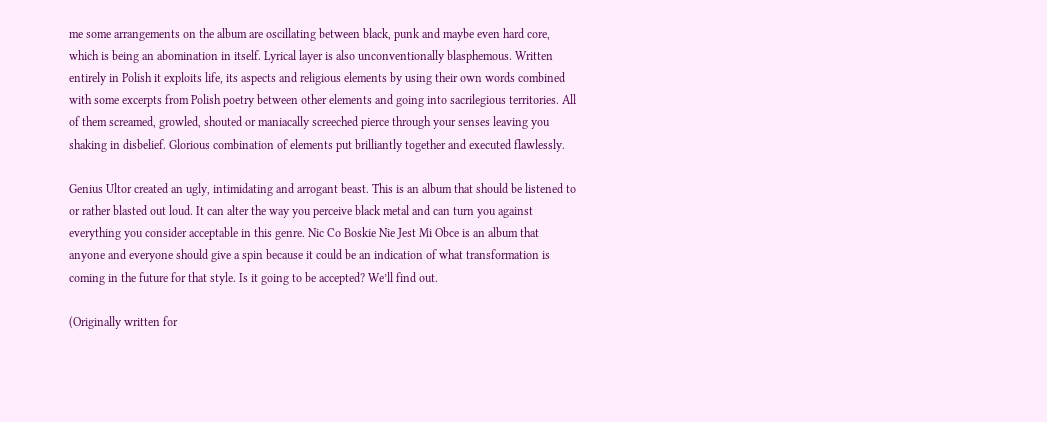me some arrangements on the album are oscillating between black, punk and maybe even hard core, which is being an abomination in itself. Lyrical layer is also unconventionally blasphemous. Written entirely in Polish it exploits life, its aspects and religious elements by using their own words combined with some excerpts from Polish poetry between other elements and going into sacrilegious territories. All of them screamed, growled, shouted or maniacally screeched pierce through your senses leaving you shaking in disbelief. Glorious combination of elements put brilliantly together and executed flawlessly.

Genius Ultor created an ugly, intimidating and arrogant beast. This is an album that should be listened to or rather blasted out loud. It can alter the way you perceive black metal and can turn you against everything you consider acceptable in this genre. Nic Co Boskie Nie Jest Mi Obce is an album that anyone and everyone should give a spin because it could be an indication of what transformation is coming in the future for that style. Is it going to be accepted? We’ll find out.

(Originally written for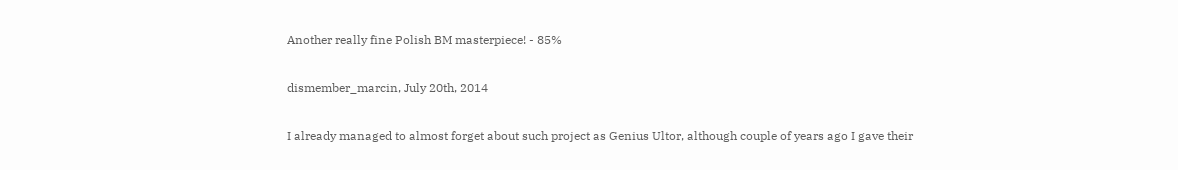Another really fine Polish BM masterpiece! - 85%

dismember_marcin, July 20th, 2014

I already managed to almost forget about such project as Genius Ultor, although couple of years ago I gave their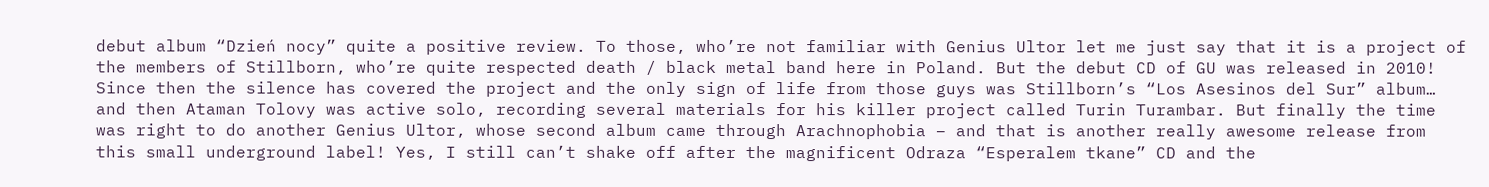debut album “Dzień nocy” quite a positive review. To those, who’re not familiar with Genius Ultor let me just say that it is a project of the members of Stillborn, who’re quite respected death / black metal band here in Poland. But the debut CD of GU was released in 2010! Since then the silence has covered the project and the only sign of life from those guys was Stillborn’s “Los Asesinos del Sur” album… and then Ataman Tolovy was active solo, recording several materials for his killer project called Turin Turambar. But finally the time was right to do another Genius Ultor, whose second album came through Arachnophobia – and that is another really awesome release from this small underground label! Yes, I still can’t shake off after the magnificent Odraza “Esperalem tkane” CD and the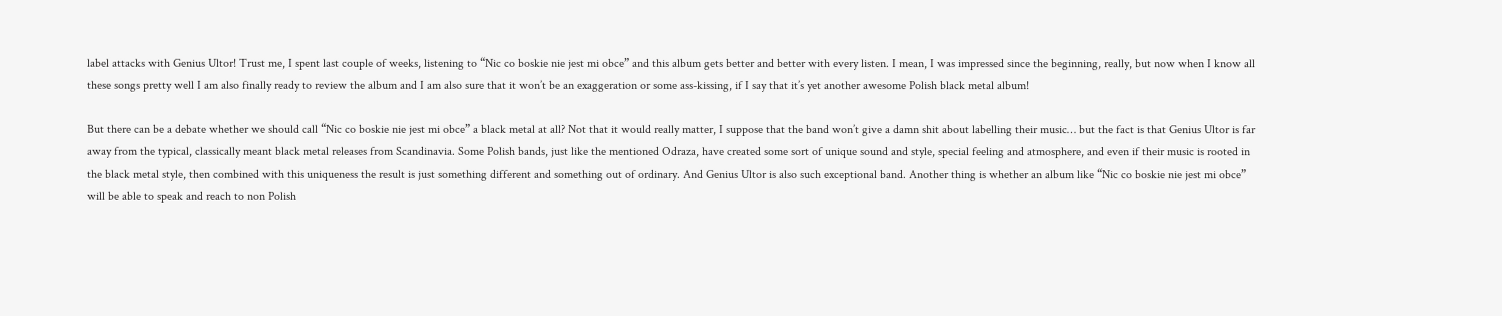label attacks with Genius Ultor! Trust me, I spent last couple of weeks, listening to “Nic co boskie nie jest mi obce” and this album gets better and better with every listen. I mean, I was impressed since the beginning, really, but now when I know all these songs pretty well I am also finally ready to review the album and I am also sure that it won’t be an exaggeration or some ass-kissing, if I say that it’s yet another awesome Polish black metal album!

But there can be a debate whether we should call “Nic co boskie nie jest mi obce” a black metal at all? Not that it would really matter, I suppose that the band won’t give a damn shit about labelling their music… but the fact is that Genius Ultor is far away from the typical, classically meant black metal releases from Scandinavia. Some Polish bands, just like the mentioned Odraza, have created some sort of unique sound and style, special feeling and atmosphere, and even if their music is rooted in the black metal style, then combined with this uniqueness the result is just something different and something out of ordinary. And Genius Ultor is also such exceptional band. Another thing is whether an album like “Nic co boskie nie jest mi obce” will be able to speak and reach to non Polish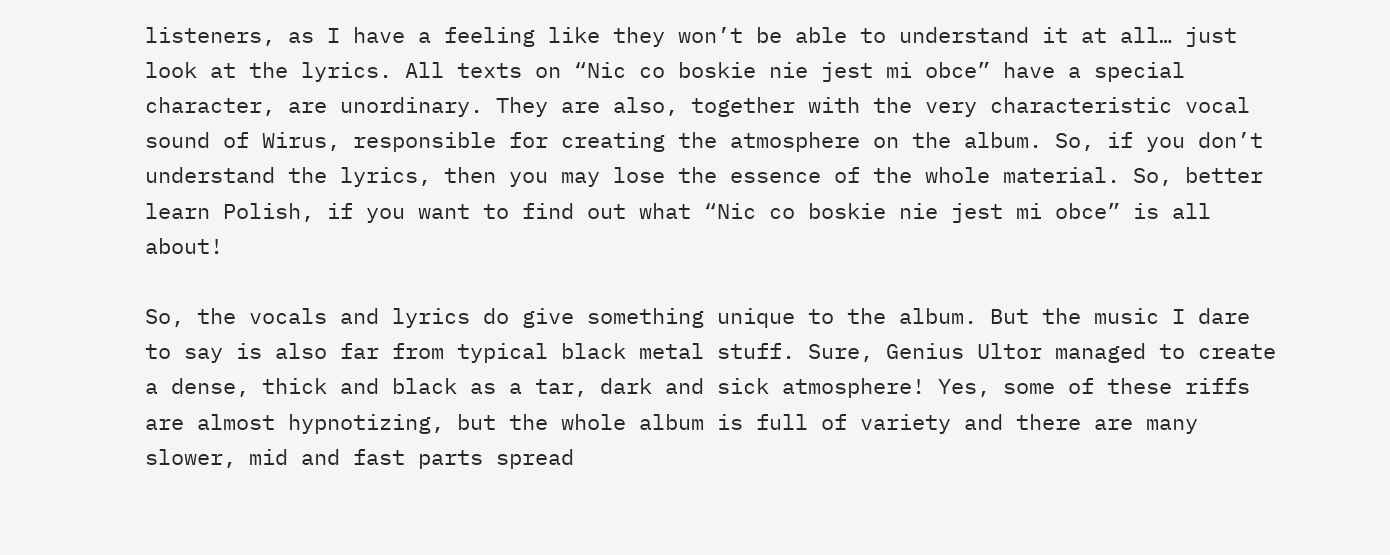listeners, as I have a feeling like they won’t be able to understand it at all… just look at the lyrics. All texts on “Nic co boskie nie jest mi obce” have a special character, are unordinary. They are also, together with the very characteristic vocal sound of Wirus, responsible for creating the atmosphere on the album. So, if you don’t understand the lyrics, then you may lose the essence of the whole material. So, better learn Polish, if you want to find out what “Nic co boskie nie jest mi obce” is all about!

So, the vocals and lyrics do give something unique to the album. But the music I dare to say is also far from typical black metal stuff. Sure, Genius Ultor managed to create a dense, thick and black as a tar, dark and sick atmosphere! Yes, some of these riffs are almost hypnotizing, but the whole album is full of variety and there are many slower, mid and fast parts spread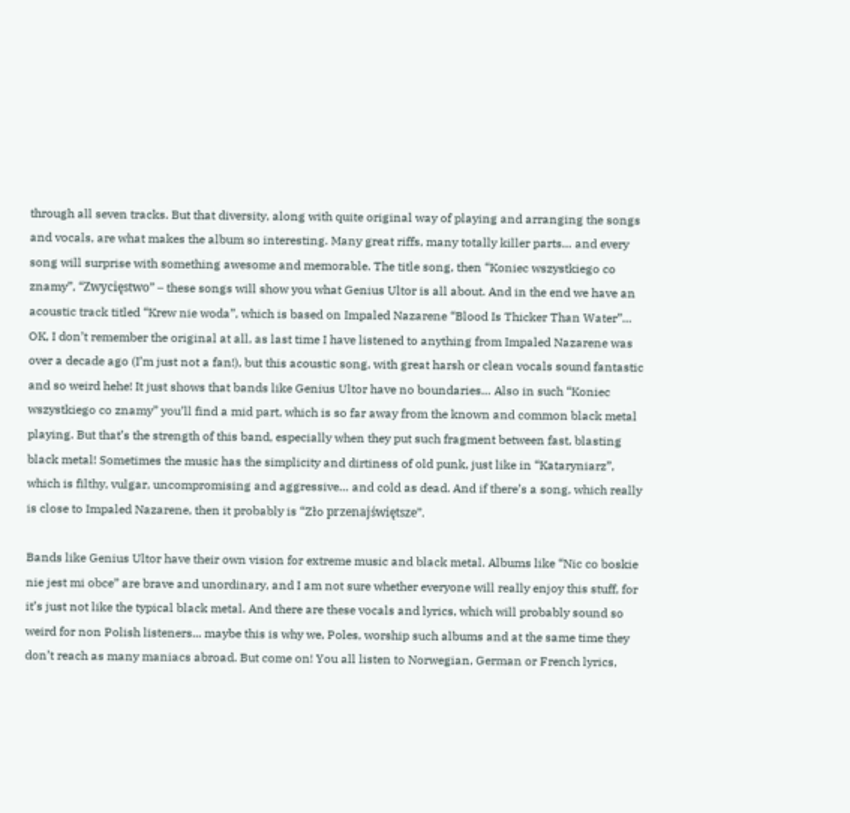through all seven tracks. But that diversity, along with quite original way of playing and arranging the songs and vocals, are what makes the album so interesting. Many great riffs, many totally killer parts… and every song will surprise with something awesome and memorable. The title song, then “Koniec wszystkiego co znamy”, “Zwycięstwo” – these songs will show you what Genius Ultor is all about. And in the end we have an acoustic track titled “Krew nie woda”, which is based on Impaled Nazarene “Blood Is Thicker Than Water”… OK, I don’t remember the original at all, as last time I have listened to anything from Impaled Nazarene was over a decade ago (I’m just not a fan!), but this acoustic song, with great harsh or clean vocals sound fantastic and so weird hehe! It just shows that bands like Genius Ultor have no boundaries… Also in such “Koniec wszystkiego co znamy” you’ll find a mid part, which is so far away from the known and common black metal playing. But that’s the strength of this band, especially when they put such fragment between fast, blasting black metal! Sometimes the music has the simplicity and dirtiness of old punk, just like in “Kataryniarz”, which is filthy, vulgar, uncompromising and aggressive… and cold as dead. And if there’s a song, which really is close to Impaled Nazarene, then it probably is “Zło przenajświętsze”.

Bands like Genius Ultor have their own vision for extreme music and black metal. Albums like “Nic co boskie nie jest mi obce” are brave and unordinary, and I am not sure whether everyone will really enjoy this stuff, for it’s just not like the typical black metal. And there are these vocals and lyrics, which will probably sound so weird for non Polish listeners... maybe this is why we, Poles, worship such albums and at the same time they don’t reach as many maniacs abroad. But come on! You all listen to Norwegian, German or French lyrics,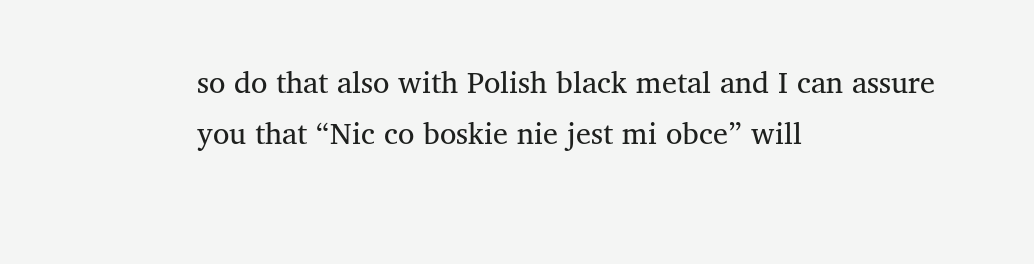so do that also with Polish black metal and I can assure you that “Nic co boskie nie jest mi obce” will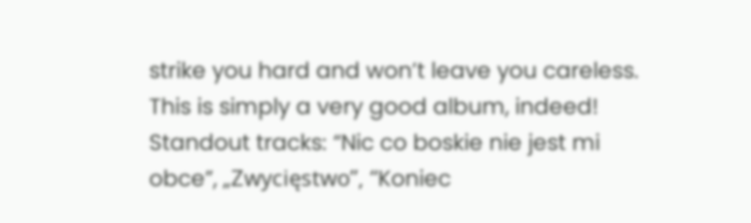strike you hard and won’t leave you careless. This is simply a very good album, indeed!
Standout tracks: “Nic co boskie nie jest mi obce”, „Zwycięstwo”, “Koniec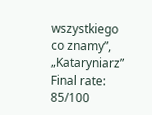wszystkiego co znamy”, „Kataryniarz”
Final rate: 85/100